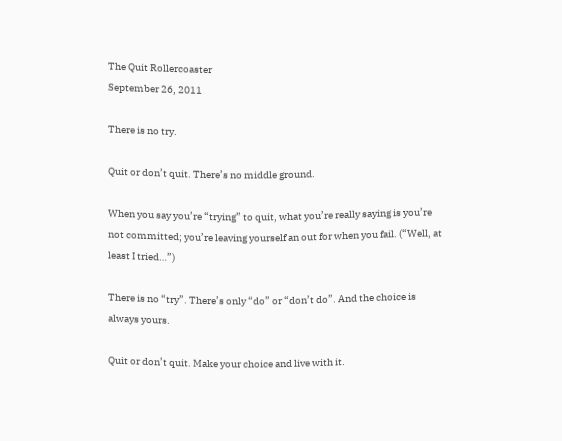The Quit Rollercoaster
September 26, 2011

There is no try.

Quit or don’t quit. There’s no middle ground.

When you say you’re “trying” to quit, what you’re really saying is you’re not committed; you’re leaving yourself an out for when you fail. (“Well, at least I tried…”)

There is no “try”. There’s only “do” or “don’t do”. And the choice is always yours.

Quit or don’t quit. Make your choice and live with it.